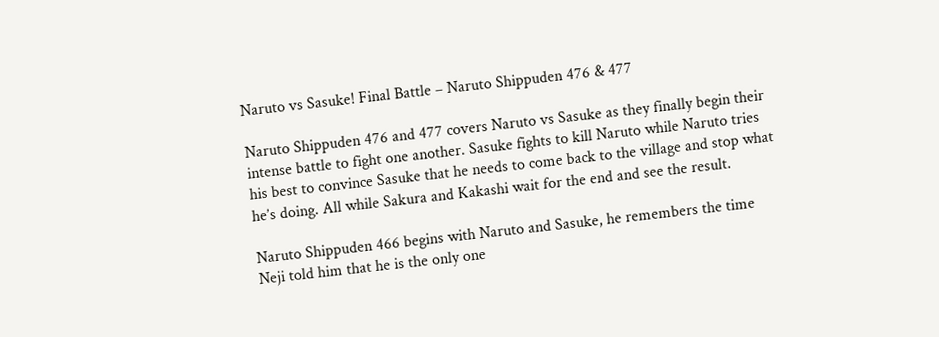Naruto vs Sasuke! Final Battle – Naruto Shippuden 476 & 477

Naruto Shippuden 476 and 477 covers Naruto vs Sasuke as they finally begin their intense battle to fight one another. Sasuke fights to kill Naruto while Naruto tries his best to convince Sasuke that he needs to come back to the village and stop what he’s doing. All while Sakura and Kakashi wait for the end and see the result.

Naruto Shippuden 466 begins with Naruto and Sasuke, he remembers the time Neji told him that he is the only one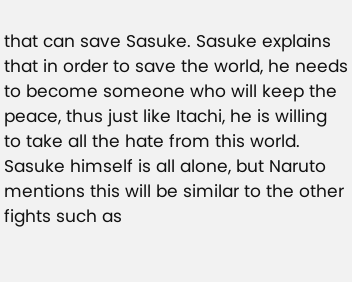that can save Sasuke. Sasuke explains that in order to save the world, he needs to become someone who will keep the peace, thus just like Itachi, he is willing to take all the hate from this world. Sasuke himself is all alone, but Naruto mentions this will be similar to the other fights such as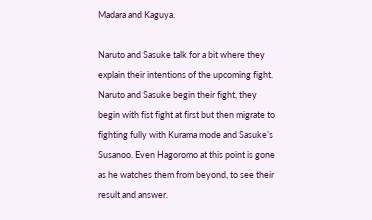Madara and Kaguya.

Naruto and Sasuke talk for a bit where they explain their intentions of the upcoming fight. Naruto and Sasuke begin their fight, they begin with fist fight at first but then migrate to fighting fully with Kurama mode and Sasuke’s Susanoo. Even Hagoromo at this point is gone as he watches them from beyond, to see their result and answer.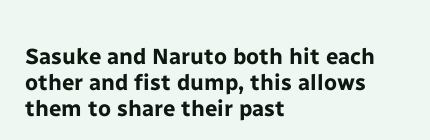Sasuke and Naruto both hit each other and fist dump, this allows them to share their past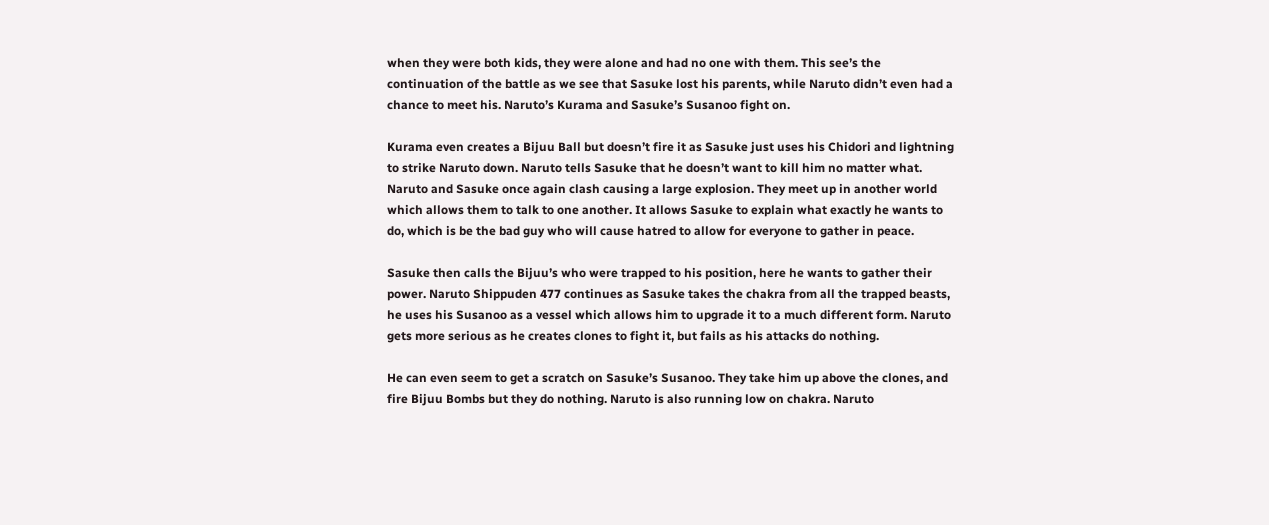when they were both kids, they were alone and had no one with them. This see’s the continuation of the battle as we see that Sasuke lost his parents, while Naruto didn’t even had a chance to meet his. Naruto’s Kurama and Sasuke’s Susanoo fight on.

Kurama even creates a Bijuu Ball but doesn’t fire it as Sasuke just uses his Chidori and lightning to strike Naruto down. Naruto tells Sasuke that he doesn’t want to kill him no matter what. Naruto and Sasuke once again clash causing a large explosion. They meet up in another world which allows them to talk to one another. It allows Sasuke to explain what exactly he wants to do, which is be the bad guy who will cause hatred to allow for everyone to gather in peace.

Sasuke then calls the Bijuu’s who were trapped to his position, here he wants to gather their power. Naruto Shippuden 477 continues as Sasuke takes the chakra from all the trapped beasts, he uses his Susanoo as a vessel which allows him to upgrade it to a much different form. Naruto gets more serious as he creates clones to fight it, but fails as his attacks do nothing.

He can even seem to get a scratch on Sasuke’s Susanoo. They take him up above the clones, and fire Bijuu Bombs but they do nothing. Naruto is also running low on chakra. Naruto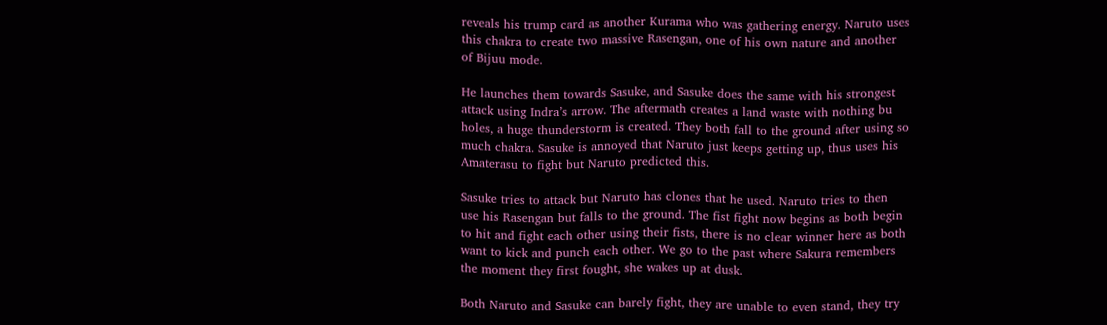reveals his trump card as another Kurama who was gathering energy. Naruto uses this chakra to create two massive Rasengan, one of his own nature and another of Bijuu mode.

He launches them towards Sasuke, and Sasuke does the same with his strongest attack using Indra’s arrow. The aftermath creates a land waste with nothing bu holes, a huge thunderstorm is created. They both fall to the ground after using so much chakra. Sasuke is annoyed that Naruto just keeps getting up, thus uses his Amaterasu to fight but Naruto predicted this.

Sasuke tries to attack but Naruto has clones that he used. Naruto tries to then use his Rasengan but falls to the ground. The fist fight now begins as both begin to hit and fight each other using their fists, there is no clear winner here as both want to kick and punch each other. We go to the past where Sakura remembers the moment they first fought, she wakes up at dusk.

Both Naruto and Sasuke can barely fight, they are unable to even stand, they try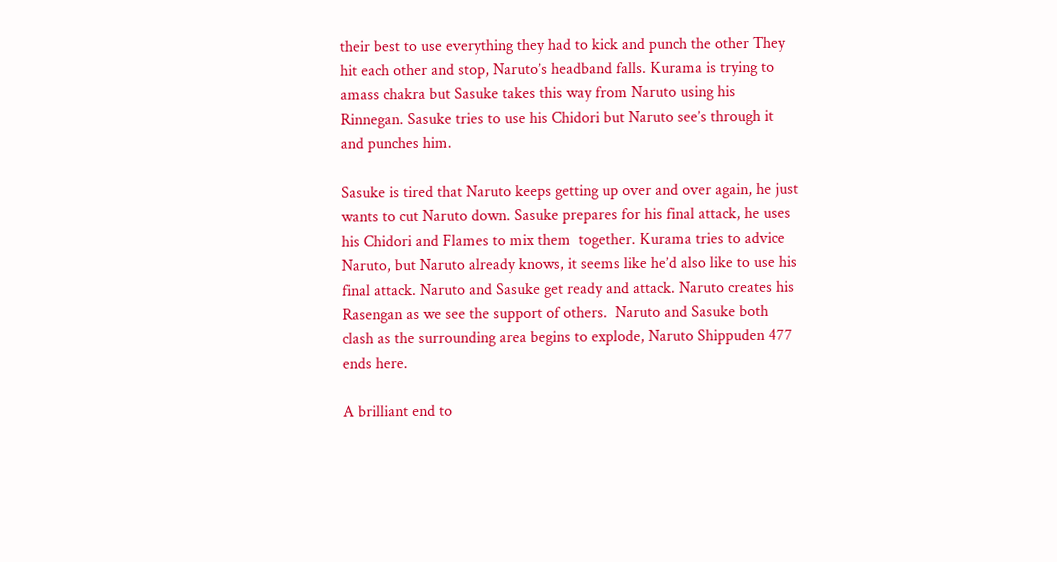their best to use everything they had to kick and punch the other They hit each other and stop, Naruto’s headband falls. Kurama is trying to amass chakra but Sasuke takes this way from Naruto using his Rinnegan. Sasuke tries to use his Chidori but Naruto see’s through it and punches him.

Sasuke is tired that Naruto keeps getting up over and over again, he just wants to cut Naruto down. Sasuke prepares for his final attack, he uses his Chidori and Flames to mix them  together. Kurama tries to advice Naruto, but Naruto already knows, it seems like he’d also like to use his final attack. Naruto and Sasuke get ready and attack. Naruto creates his Rasengan as we see the support of others.  Naruto and Sasuke both clash as the surrounding area begins to explode, Naruto Shippuden 477 ends here.

A brilliant end to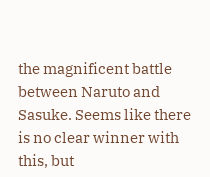the magnificent battle between Naruto and Sasuke. Seems like there is no clear winner with this, but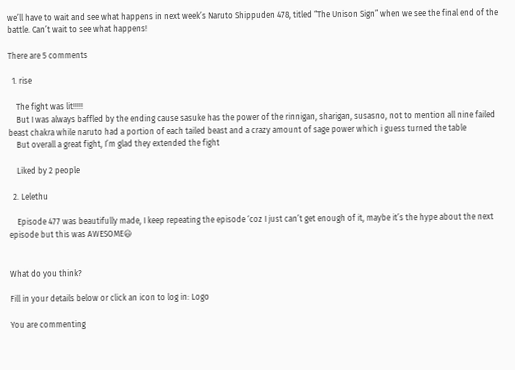we’ll have to wait and see what happens in next week’s Naruto Shippuden 478, titled “The Unison Sign” when we see the final end of the battle. Can’t wait to see what happens!

There are 5 comments

  1. rise

    The fight was lit!!!!!
    But I was always baffled by the ending cause sasuke has the power of the rinnigan, sharigan, susasno, not to mention all nine failed beast chakra while naruto had a portion of each tailed beast and a crazy amount of sage power which i guess turned the table
    But overall a great fight, I’m glad they extended the fight

    Liked by 2 people

  2. Lelethu

    Episode 477 was beautifully made, I keep repeating the episode ‘coz I just can’t get enough of it, maybe it’s the hype about the next episode but this was AWESOME😃


What do you think?

Fill in your details below or click an icon to log in: Logo

You are commenting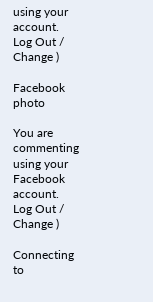using your account. Log Out /  Change )

Facebook photo

You are commenting using your Facebook account. Log Out /  Change )

Connecting to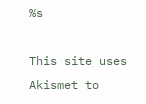%s

This site uses Akismet to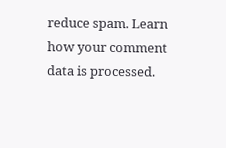reduce spam. Learn how your comment data is processed.